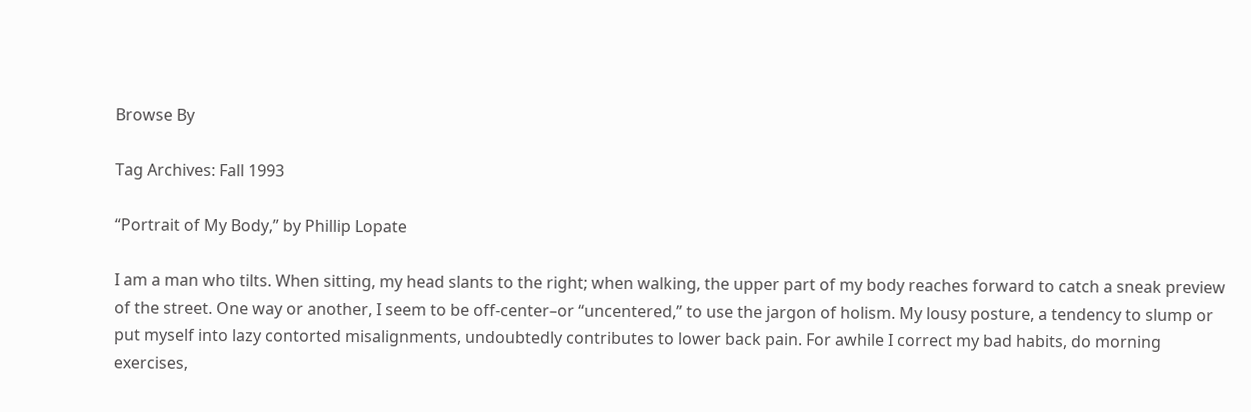Browse By

Tag Archives: Fall 1993

“Portrait of My Body,” by Phillip Lopate

I am a man who tilts. When sitting, my head slants to the right; when walking, the upper part of my body reaches forward to catch a sneak preview of the street. One way or another, I seem to be off-center–or “uncentered,” to use the jargon of holism. My lousy posture, a tendency to slump or put myself into lazy contorted misalignments, undoubtedly contributes to lower back pain. For awhile I correct my bad habits, do morning exercises,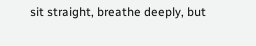sit straight, breathe deeply, but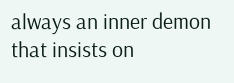always an inner demon that insists on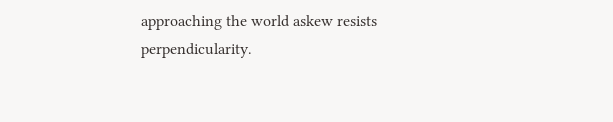approaching the world askew resists perpendicularity.